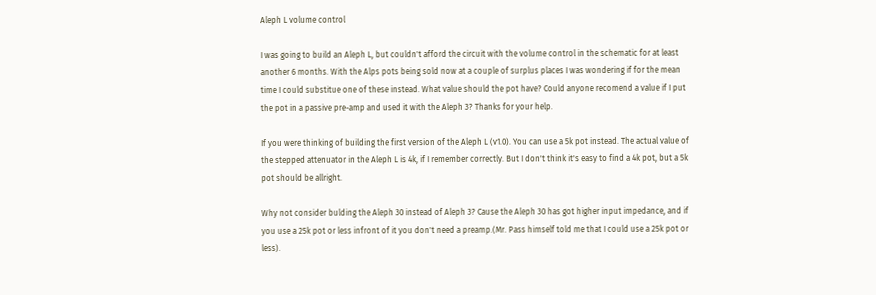Aleph L volume control

I was going to build an Aleph L, but couldn't afford the circuit with the volume control in the schematic for at least another 6 months. With the Alps pots being sold now at a couple of surplus places I was wondering if for the mean time I could substitue one of these instead. What value should the pot have? Could anyone recomend a value if I put the pot in a passive pre-amp and used it with the Aleph 3? Thanks for your help.

If you were thinking of building the first version of the Aleph L (v1.0). You can use a 5k pot instead. The actual value of the stepped attenuator in the Aleph L is 4k, if I remember correctly. But I don't think it's easy to find a 4k pot, but a 5k pot should be allright.

Why not consider bulding the Aleph 30 instead of Aleph 3? Cause the Aleph 30 has got higher input impedance, and if you use a 25k pot or less infront of it you don't need a preamp.(Mr. Pass himself told me that I could use a 25k pot or less).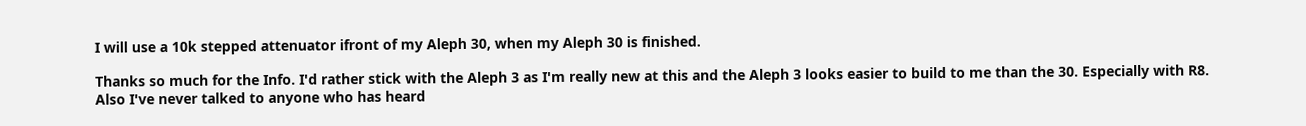I will use a 10k stepped attenuator ifront of my Aleph 30, when my Aleph 30 is finished.

Thanks so much for the Info. I'd rather stick with the Aleph 3 as I'm really new at this and the Aleph 3 looks easier to build to me than the 30. Especially with R8. Also I've never talked to anyone who has heard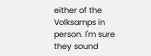either of the Volksamps in person. I'm sure they sound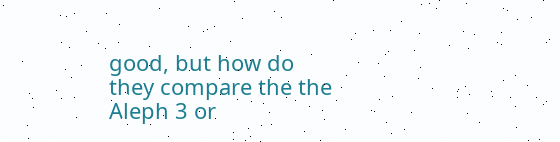good, but how do they compare the the Aleph 3 or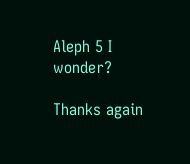Aleph 5 I wonder?

Thanks again